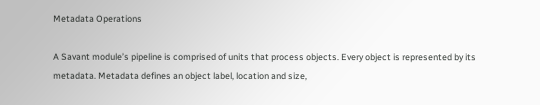Metadata Operations

A Savant module’s pipeline is comprised of units that process objects. Every object is represented by its metadata. Metadata defines an object label, location and size,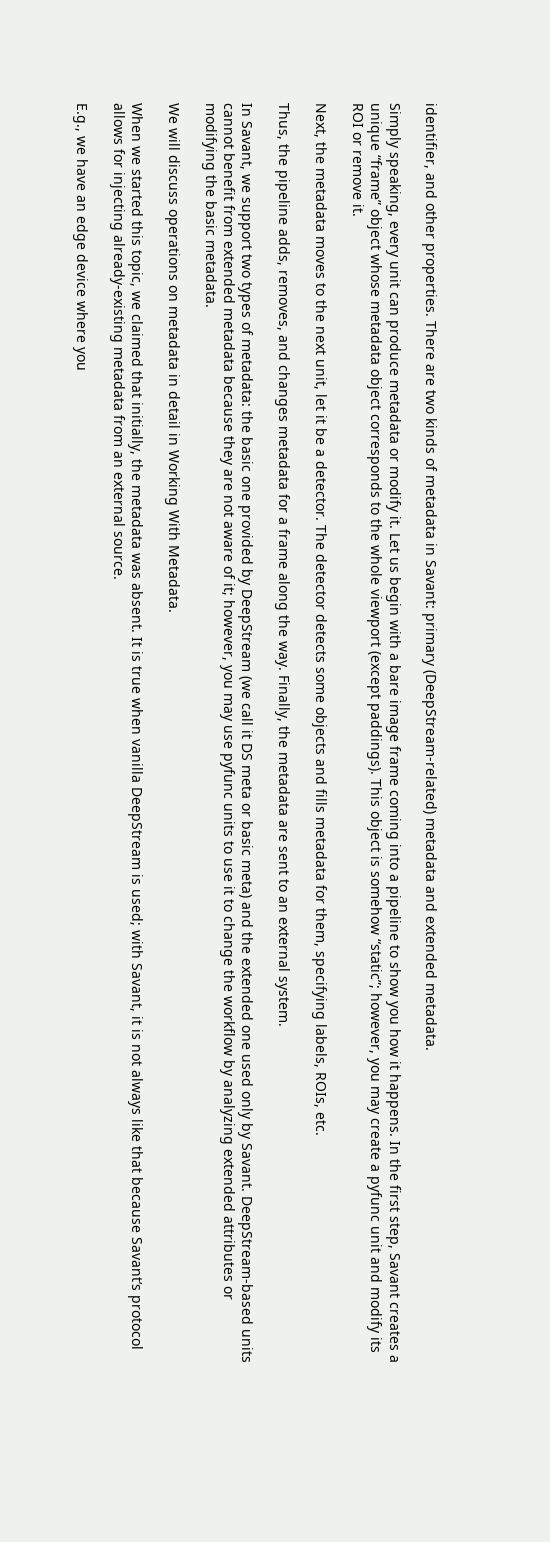identifier, and other properties. There are two kinds of metadata in Savant: primary (DeepStream-related) metadata and extended metadata.

Simply speaking, every unit can produce metadata or modify it. Let us begin with a bare image frame coming into a pipeline to show you how it happens. In the first step, Savant creates a unique “frame” object whose metadata object corresponds to the whole viewport (except paddings). This object is somehow “static”; however, you may create a pyfunc unit and modify its ROI or remove it.

Next, the metadata moves to the next unit, let it be a detector. The detector detects some objects and fills metadata for them, specifying labels, ROIs, etc.

Thus, the pipeline adds, removes, and changes metadata for a frame along the way. Finally, the metadata are sent to an external system.

In Savant, we support two types of metadata: the basic one provided by DeepStream (we call it DS meta or basic meta) and the extended one used only by Savant. DeepStream-based units cannot benefit from extended metadata because they are not aware of it; however, you may use pyfunc units to use it to change the workflow by analyzing extended attributes or modifying the basic metadata.

We will discuss operations on metadata in detail in Working With Metadata.

When we started this topic, we claimed that initially, the metadata was absent. It is true when vanilla DeepStream is used; with Savant, it is not always like that because Savant’s protocol allows for injecting already-existing metadata from an external source.

E.g., we have an edge device where you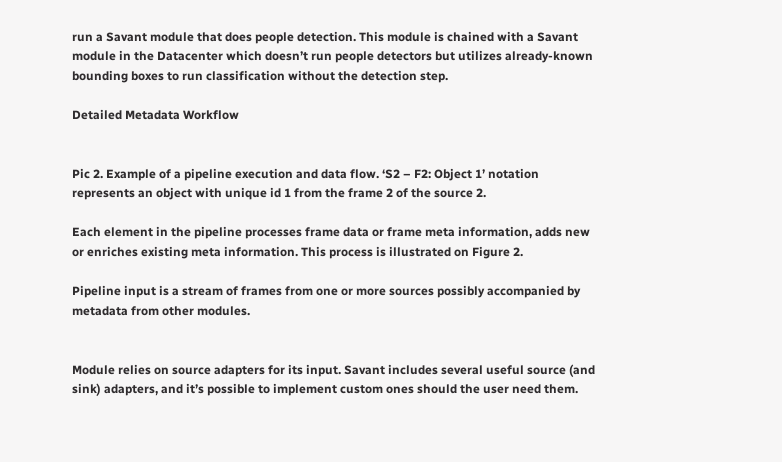run a Savant module that does people detection. This module is chained with a Savant module in the Datacenter which doesn’t run people detectors but utilizes already-known bounding boxes to run classification without the detection step.

Detailed Metadata Workflow


Pic 2. Example of a pipeline execution and data flow. ‘S2 – F2: Object 1’ notation represents an object with unique id 1 from the frame 2 of the source 2.

Each element in the pipeline processes frame data or frame meta information, adds new or enriches existing meta information. This process is illustrated on Figure 2.

Pipeline input is a stream of frames from one or more sources possibly accompanied by metadata from other modules.


Module relies on source adapters for its input. Savant includes several useful source (and sink) adapters, and it’s possible to implement custom ones should the user need them.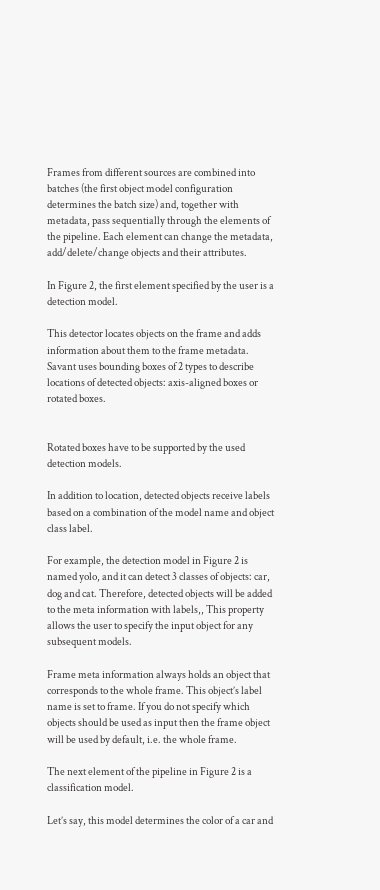Frames from different sources are combined into batches (the first object model configuration determines the batch size) and, together with metadata, pass sequentially through the elements of the pipeline. Each element can change the metadata, add/delete/change objects and their attributes.

In Figure 2, the first element specified by the user is a detection model.

This detector locates objects on the frame and adds information about them to the frame metadata. Savant uses bounding boxes of 2 types to describe locations of detected objects: axis-aligned boxes or rotated boxes.


Rotated boxes have to be supported by the used detection models.

In addition to location, detected objects receive labels based on a combination of the model name and object class label.

For example, the detection model in Figure 2 is named yolo, and it can detect 3 classes of objects: car, dog and cat. Therefore, detected objects will be added to the meta information with labels,, This property allows the user to specify the input object for any subsequent models.

Frame meta information always holds an object that corresponds to the whole frame. This object’s label name is set to frame. If you do not specify which objects should be used as input then the frame object will be used by default, i.e. the whole frame.

The next element of the pipeline in Figure 2 is a classification model.

Let’s say, this model determines the color of a car and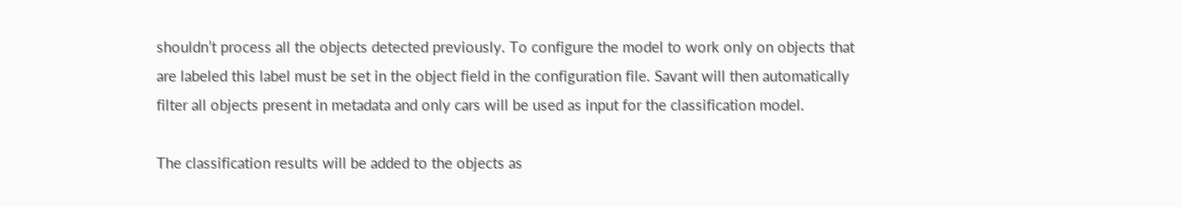shouldn’t process all the objects detected previously. To configure the model to work only on objects that are labeled this label must be set in the object field in the configuration file. Savant will then automatically filter all objects present in metadata and only cars will be used as input for the classification model.

The classification results will be added to the objects as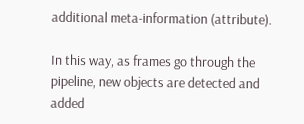additional meta-information (attribute).

In this way, as frames go through the pipeline, new objects are detected and added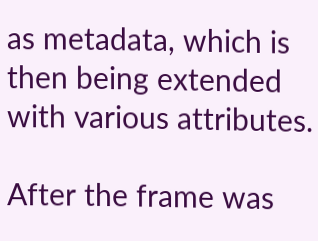as metadata, which is then being extended with various attributes.

After the frame was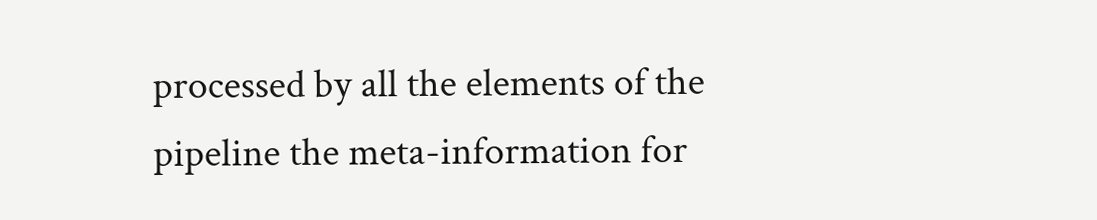processed by all the elements of the pipeline the meta-information for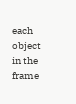each object in the frame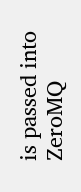is passed into ZeroMQ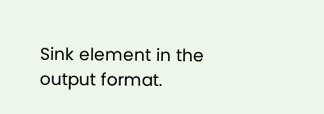Sink element in the output format.